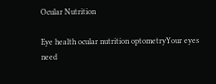Ocular Nutrition

Eye health ocular nutrition optometryYour eyes need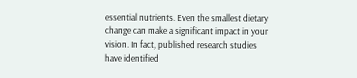essential nutrients. Even the smallest dietary change can make a significant impact in your vision. In fact, published research studies have identified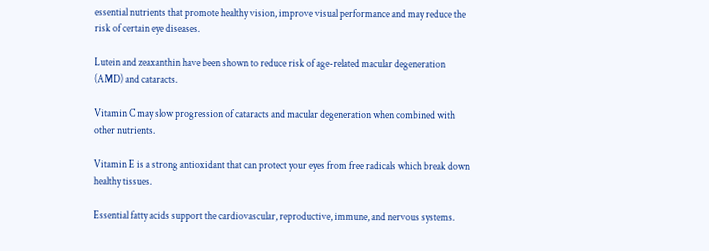essential nutrients that promote healthy vision, improve visual performance and may reduce the risk of certain eye diseases.

Lutein and zeaxanthin have been shown to reduce risk of age-related macular degeneration (AMD) and cataracts.

Vitamin C may slow progression of cataracts and macular degeneration when combined with other nutrients.

Vitamin E is a strong antioxidant that can protect your eyes from free radicals which break down healthy tissues.

Essential fatty acids support the cardiovascular, reproductive, immune, and nervous systems.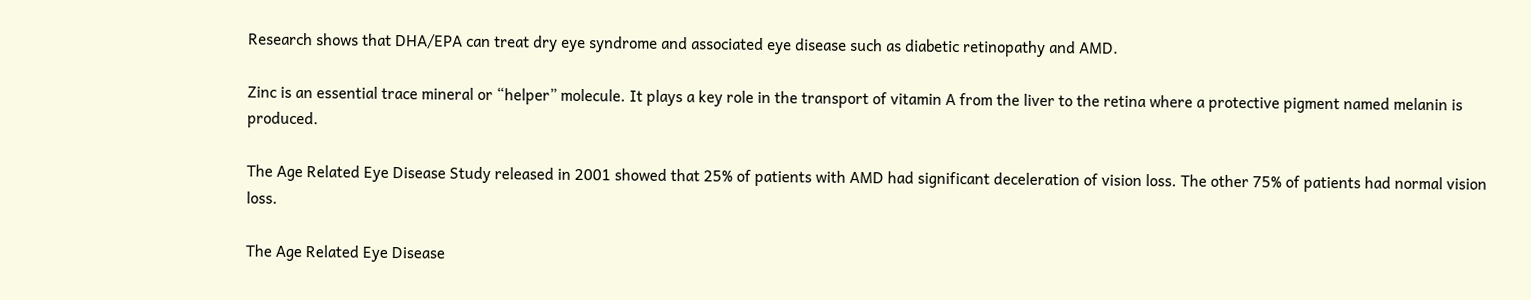Research shows that DHA/EPA can treat dry eye syndrome and associated eye disease such as diabetic retinopathy and AMD.

Zinc is an essential trace mineral or “helper” molecule. It plays a key role in the transport of vitamin A from the liver to the retina where a protective pigment named melanin is produced.

The Age Related Eye Disease Study released in 2001 showed that 25% of patients with AMD had significant deceleration of vision loss. The other 75% of patients had normal vision loss.

The Age Related Eye Disease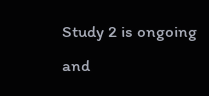Study 2 is ongoing and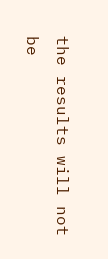the results will not be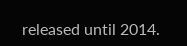released until 2014.